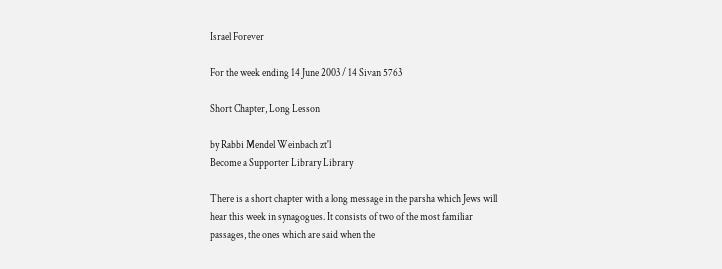Israel Forever

For the week ending 14 June 2003 / 14 Sivan 5763

Short Chapter, Long Lesson

by Rabbi Mendel Weinbach zt'l
Become a Supporter Library Library

There is a short chapter with a long message in the parsha which Jews will hear this week in synagogues. It consists of two of the most familiar passages, the ones which are said when the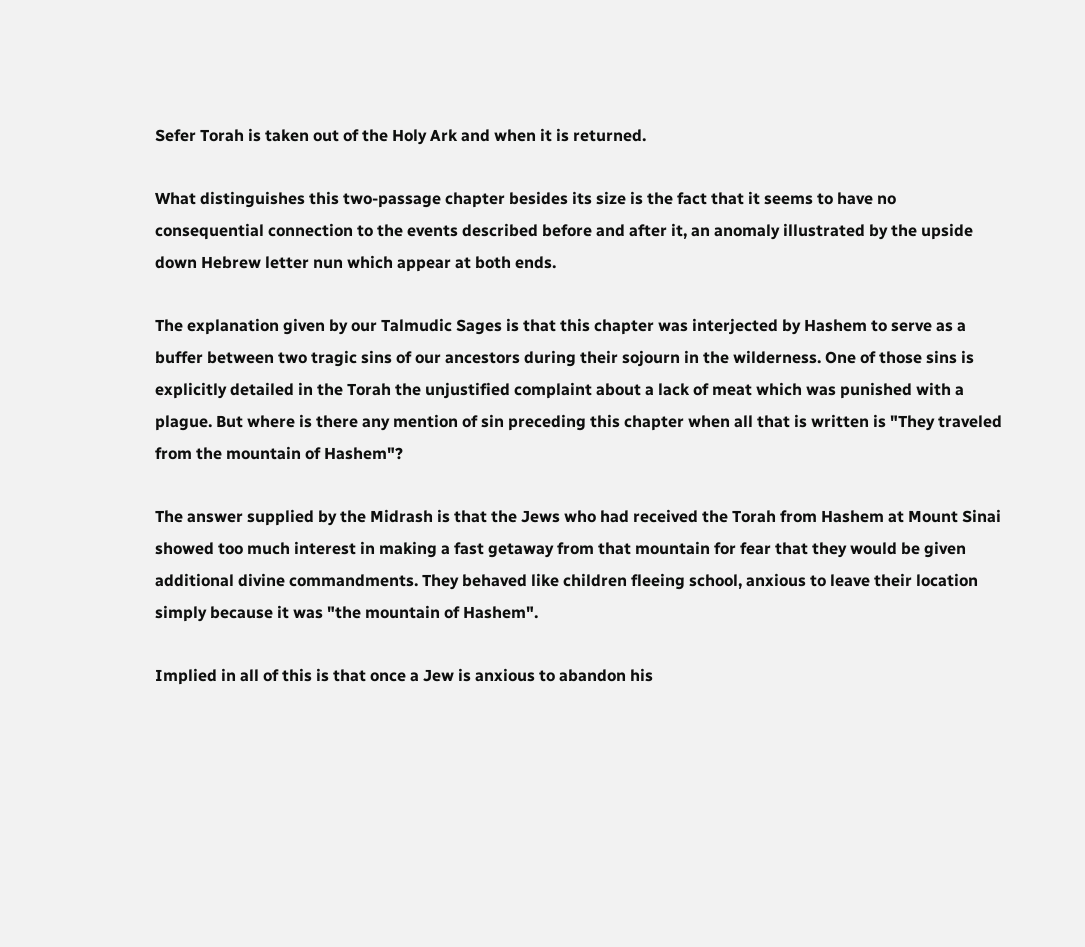Sefer Torah is taken out of the Holy Ark and when it is returned.

What distinguishes this two-passage chapter besides its size is the fact that it seems to have no consequential connection to the events described before and after it, an anomaly illustrated by the upside down Hebrew letter nun which appear at both ends.

The explanation given by our Talmudic Sages is that this chapter was interjected by Hashem to serve as a buffer between two tragic sins of our ancestors during their sojourn in the wilderness. One of those sins is explicitly detailed in the Torah the unjustified complaint about a lack of meat which was punished with a plague. But where is there any mention of sin preceding this chapter when all that is written is "They traveled from the mountain of Hashem"?

The answer supplied by the Midrash is that the Jews who had received the Torah from Hashem at Mount Sinai showed too much interest in making a fast getaway from that mountain for fear that they would be given additional divine commandments. They behaved like children fleeing school, anxious to leave their location simply because it was "the mountain of Hashem".

Implied in all of this is that once a Jew is anxious to abandon his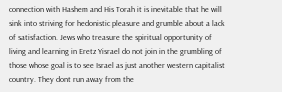connection with Hashem and His Torah it is inevitable that he will sink into striving for hedonistic pleasure and grumble about a lack of satisfaction. Jews who treasure the spiritual opportunity of living and learning in Eretz Yisrael do not join in the grumbling of those whose goal is to see Israel as just another western capitalist country. They dont run away from the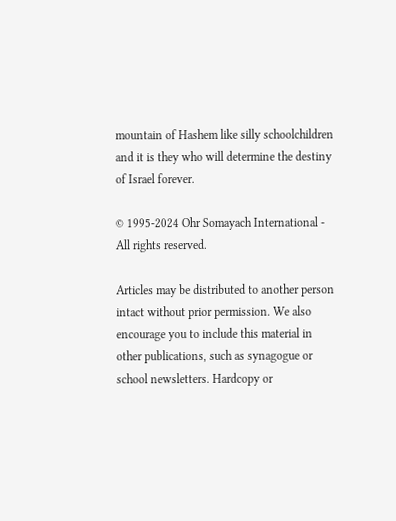mountain of Hashem like silly schoolchildren and it is they who will determine the destiny of Israel forever.

© 1995-2024 Ohr Somayach International - All rights reserved.

Articles may be distributed to another person intact without prior permission. We also encourage you to include this material in other publications, such as synagogue or school newsletters. Hardcopy or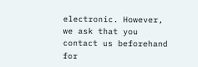electronic. However, we ask that you contact us beforehand for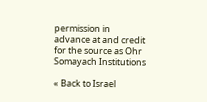permission in advance at and credit for the source as Ohr Somayach Institutions

« Back to Israel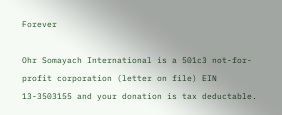Forever

Ohr Somayach International is a 501c3 not-for-profit corporation (letter on file) EIN 13-3503155 and your donation is tax deductable.